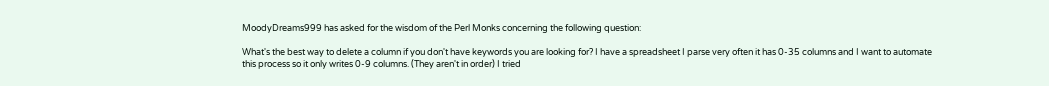MoodyDreams999 has asked for the wisdom of the Perl Monks concerning the following question:

What's the best way to delete a column if you don't have keywords you are looking for? I have a spreadsheet I parse very often it has 0-35 columns and I want to automate this process so it only writes 0-9 columns. (They aren't in order) I tried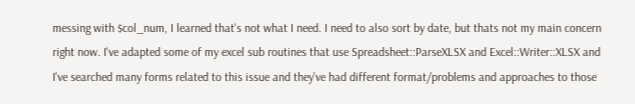messing with $col_num, I learned that's not what I need. I need to also sort by date, but thats not my main concern right now. I've adapted some of my excel sub routines that use Spreadsheet::ParseXLSX and Excel::Writer::XLSX and I've searched many forms related to this issue and they've had different format/problems and approaches to those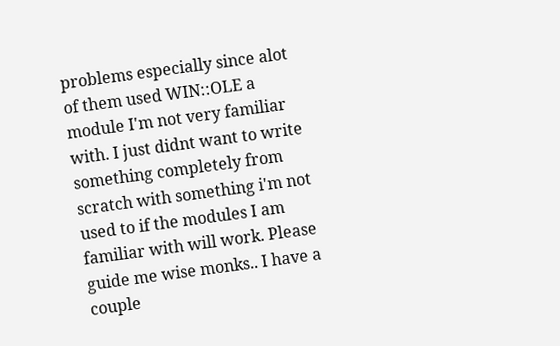problems especially since alot of them used WIN::OLE a module I'm not very familiar with. I just didnt want to write something completely from scratch with something i'm not used to if the modules I am familiar with will work. Please guide me wise monks.. I have a couple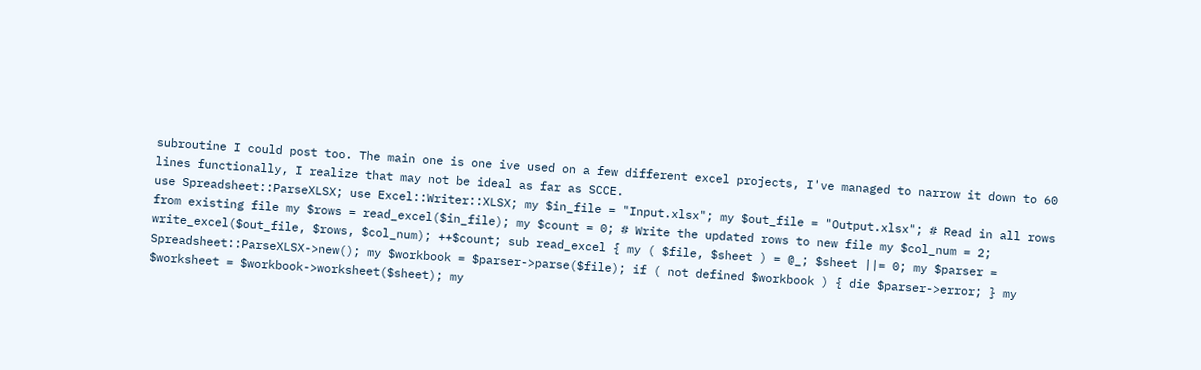subroutine I could post too. The main one is one ive used on a few different excel projects, I've managed to narrow it down to 60 lines functionally, I realize that may not be ideal as far as SCCE.
use Spreadsheet::ParseXLSX; use Excel::Writer::XLSX; my $in_file = "Input.xlsx"; my $out_file = "Output.xlsx"; # Read in all rows from existing file my $rows = read_excel($in_file); my $count = 0; # Write the updated rows to new file my $col_num = 2; write_excel($out_file, $rows, $col_num); ++$count; sub read_excel { my ( $file, $sheet ) = @_; $sheet ||= 0; my $parser = Spreadsheet::ParseXLSX->new(); my $workbook = $parser->parse($file); if ( not defined $workbook ) { die $parser->error; } my $worksheet = $workbook->worksheet($sheet); my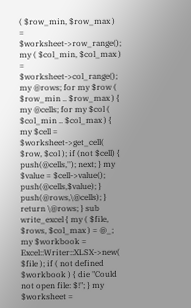( $row_min, $row_max ) = $worksheet->row_range(); my ( $col_min, $col_max ) = $worksheet->col_range(); my @rows; for my $row ( $row_min .. $row_max ) { my @cells; for my $col ( $col_min .. $col_max ) { my $cell = $worksheet->get_cell( $row, $col ); if (not $cell) { push(@cells,''); next; } my $value = $cell->value(); push(@cells,$value); } push(@rows,\@cells); } return \@rows; } sub write_excel { my ( $file, $rows, $col_max ) = @_; my $workbook = Excel::Writer::XLSX->new( $file ); if ( not defined $workbook ) { die "Could not open file: $!"; } my $worksheet =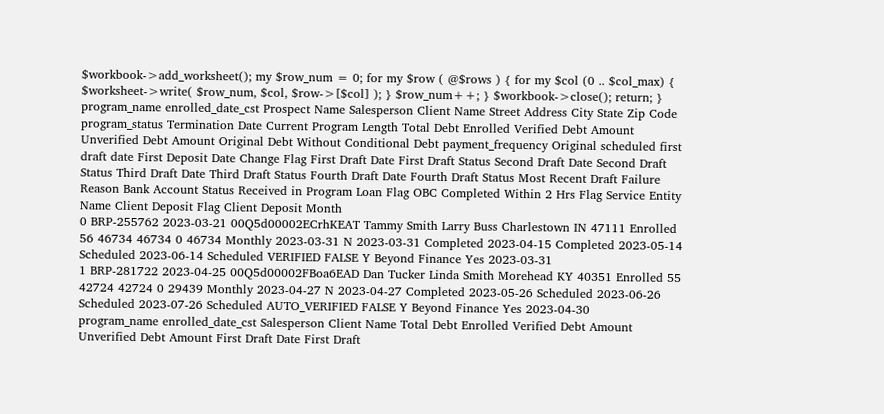$workbook->add_worksheet(); my $row_num = 0; for my $row ( @$rows ) { for my $col (0 .. $col_max) { $worksheet->write( $row_num, $col, $row->[$col] ); } $row_num++; } $workbook->close(); return; }
program_name enrolled_date_cst Prospect Name Salesperson Client Name Street Address City State Zip Code program_status Termination Date Current Program Length Total Debt Enrolled Verified Debt Amount Unverified Debt Amount Original Debt Without Conditional Debt payment_frequency Original scheduled first draft date First Deposit Date Change Flag First Draft Date First Draft Status Second Draft Date Second Draft Status Third Draft Date Third Draft Status Fourth Draft Date Fourth Draft Status Most Recent Draft Failure Reason Bank Account Status Received in Program Loan Flag OBC Completed Within 2 Hrs Flag Service Entity Name Client Deposit Flag Client Deposit Month
0 BRP-255762 2023-03-21 00Q5d00002ECrhKEAT Tammy Smith Larry Buss Charlestown IN 47111 Enrolled 56 46734 46734 0 46734 Monthly 2023-03-31 N 2023-03-31 Completed 2023-04-15 Completed 2023-05-14 Scheduled 2023-06-14 Scheduled VERIFIED FALSE Y Beyond Finance Yes 2023-03-31
1 BRP-281722 2023-04-25 00Q5d00002FBoa6EAD Dan Tucker Linda Smith Morehead KY 40351 Enrolled 55 42724 42724 0 29439 Monthly 2023-04-27 N 2023-04-27 Completed 2023-05-26 Scheduled 2023-06-26 Scheduled 2023-07-26 Scheduled AUTO_VERIFIED FALSE Y Beyond Finance Yes 2023-04-30
program_name enrolled_date_cst Salesperson Client Name Total Debt Enrolled Verified Debt Amount Unverified Debt Amount First Draft Date First Draft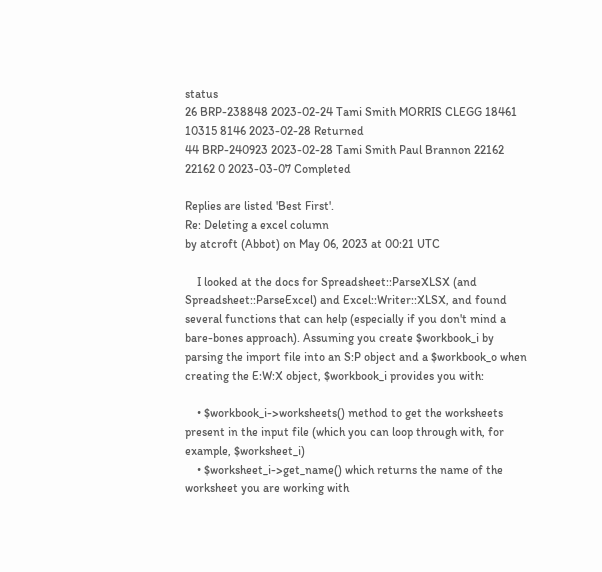status
26 BRP-238848 2023-02-24 Tami Smith MORRIS CLEGG 18461 10315 8146 2023-02-28 Returned
44 BRP-240923 2023-02-28 Tami Smith Paul Brannon 22162 22162 0 2023-03-07 Completed

Replies are listed 'Best First'.
Re: Deleting a excel column
by atcroft (Abbot) on May 06, 2023 at 00:21 UTC

    I looked at the docs for Spreadsheet::ParseXLSX (and Spreadsheet::ParseExcel) and Excel::Writer::XLSX, and found several functions that can help (especially if you don't mind a bare-bones approach). Assuming you create $workbook_i by parsing the import file into an S:P object and a $workbook_o when creating the E:W:X object, $workbook_i provides you with:

    • $workbook_i->worksheets() method to get the worksheets present in the input file (which you can loop through with, for example, $worksheet_i)
    • $worksheet_i->get_name() which returns the name of the worksheet you are working with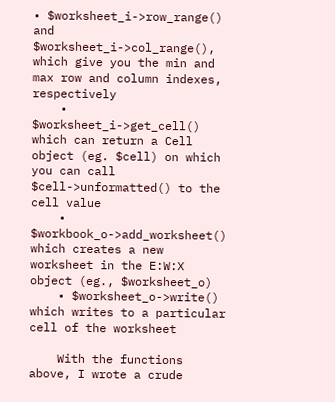• $worksheet_i->row_range() and $worksheet_i->col_range(), which give you the min and max row and column indexes, respectively
    • $worksheet_i->get_cell() which can return a Cell object (eg. $cell) on which you can call $cell->unformatted() to the cell value
    • $workbook_o->add_worksheet() which creates a new worksheet in the E:W:X object (eg., $worksheet_o)
    • $worksheet_o->write() which writes to a particular cell of the worksheet

    With the functions above, I wrote a crude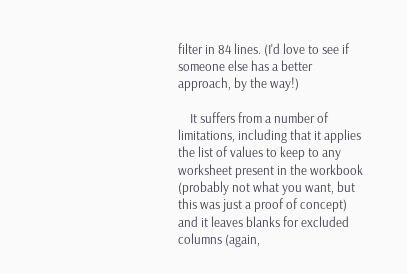filter in 84 lines. (I'd love to see if someone else has a better approach, by the way!)

    It suffers from a number of limitations, including that it applies the list of values to keep to any worksheet present in the workbook (probably not what you want, but this was just a proof of concept) and it leaves blanks for excluded columns (again,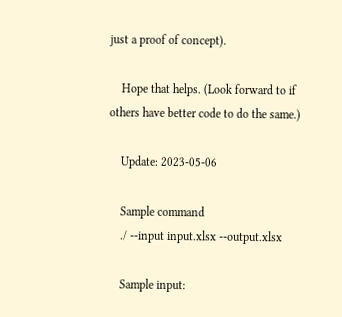just a proof of concept).

    Hope that helps. (Look forward to if others have better code to do the same.)

    Update: 2023-05-06

    Sample command
    ./ --input input.xlsx --output.xlsx

    Sample input: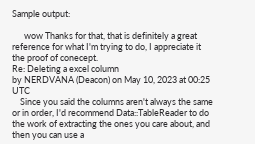Sample output:

      wow Thanks for that, that is definitely a great reference for what I'm trying to do, I appreciate it the proof of conecept.
Re: Deleting a excel column
by NERDVANA (Deacon) on May 10, 2023 at 00:25 UTC
    Since you said the columns aren't always the same or in order, I'd recommend Data::TableReader to do the work of extracting the ones you care about, and then you can use a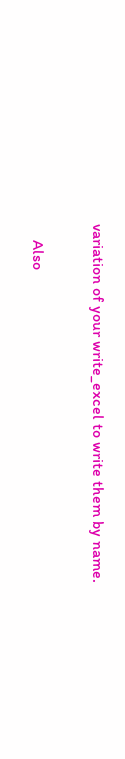variation of your write_excel to write them by name.

    Also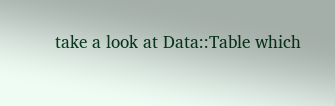take a look at Data::Table which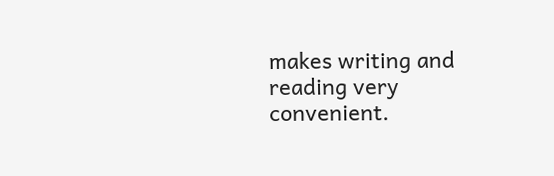makes writing and reading very convenient.